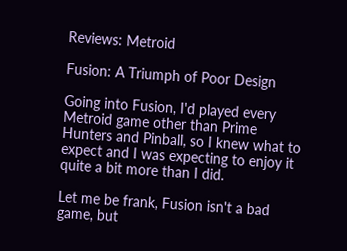Reviews: Metroid

Fusion: A Triumph of Poor Design

Going into Fusion, I'd played every Metroid game other than Prime Hunters and Pinball, so I knew what to expect and I was expecting to enjoy it quite a bit more than I did.

Let me be frank, Fusion isn't a bad game, but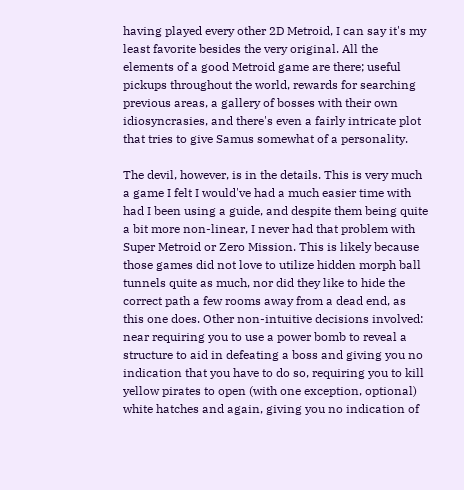having played every other 2D Metroid, I can say it's my least favorite besides the very original. All the elements of a good Metroid game are there; useful pickups throughout the world, rewards for searching previous areas, a gallery of bosses with their own idiosyncrasies, and there's even a fairly intricate plot that tries to give Samus somewhat of a personality.

The devil, however, is in the details. This is very much a game I felt I would've had a much easier time with had I been using a guide, and despite them being quite a bit more non-linear, I never had that problem with Super Metroid or Zero Mission. This is likely because those games did not love to utilize hidden morph ball tunnels quite as much, nor did they like to hide the correct path a few rooms away from a dead end, as this one does. Other non-intuitive decisions involved: near requiring you to use a power bomb to reveal a structure to aid in defeating a boss and giving you no indication that you have to do so, requiring you to kill yellow pirates to open (with one exception, optional) white hatches and again, giving you no indication of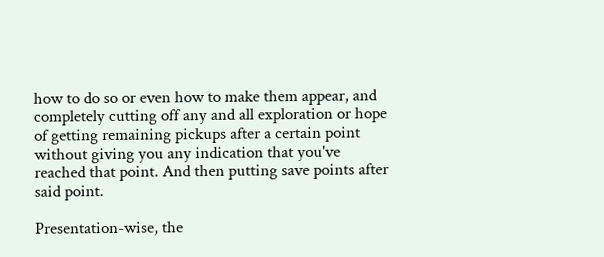how to do so or even how to make them appear, and completely cutting off any and all exploration or hope of getting remaining pickups after a certain point without giving you any indication that you've reached that point. And then putting save points after said point.

Presentation-wise, the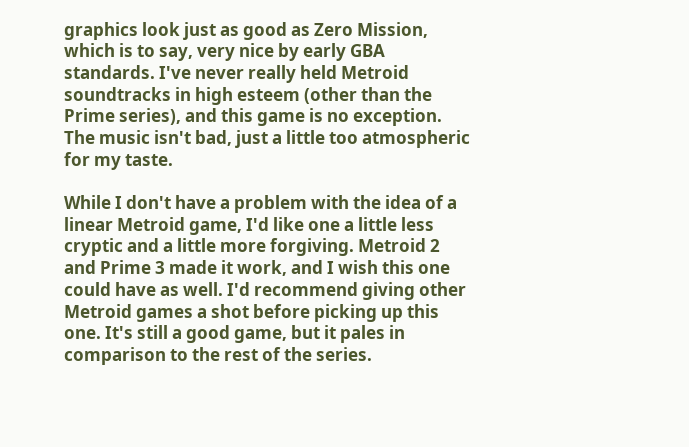graphics look just as good as Zero Mission, which is to say, very nice by early GBA standards. I've never really held Metroid soundtracks in high esteem (other than the Prime series), and this game is no exception. The music isn't bad, just a little too atmospheric for my taste.

While I don't have a problem with the idea of a linear Metroid game, I'd like one a little less cryptic and a little more forgiving. Metroid 2 and Prime 3 made it work, and I wish this one could have as well. I'd recommend giving other Metroid games a shot before picking up this one. It's still a good game, but it pales in comparison to the rest of the series.